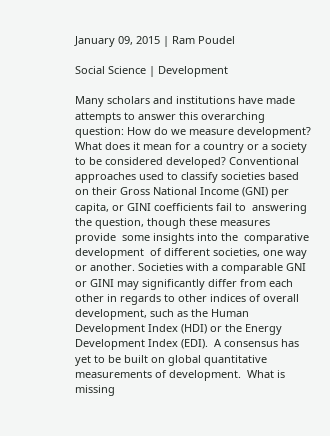January 09, 2015 | Ram Poudel

Social Science | Development

Many scholars and institutions have made attempts to answer this overarching question: How do we measure development? What does it mean for a country or a society to be considered developed? Conventional approaches used to classify societies based on their Gross National Income (GNI) per capita, or GINI coefficients fail to  answering the question, though these measures provide  some insights into the  comparative development  of different societies, one way or another. Societies with a comparable GNI or GINI may significantly differ from each other in regards to other indices of overall development, such as the Human Development Index (HDI) or the Energy Development Index (EDI).  A consensus has yet to be built on global quantitative measurements of development.  What is missing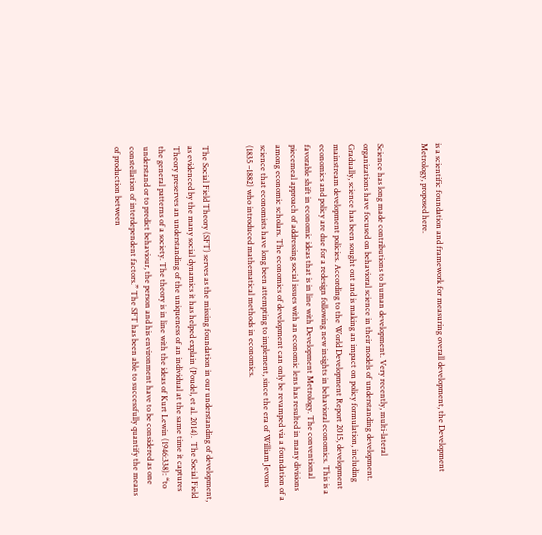is a scientific foundation and framework for measuring overall development, the Development Metrology, proposed here.


Science has long made contributions to human development. Very recently, multi-lateral organizations have focused on behavioral science in their models of understanding development. Gradually, science has been sought out and is making an impact on policy formulation, including mainstream development policies. According to the World Development Report 2015, development economics and policy are due for a redesign following new insights in behavioral economics. This is a favorable shift in economic ideas that is in line with Development Metrology. The conventional piecemeal approach of addressing social issues with an economic lens has resulted in many divisions among economic scholars. The economics of development can only be revamped via a foundation of a science that economists have long been attempting to implement, since the era of William Jevons (1835 –1882) who introduced mathematical methods in economics.


The Social Field Theory (SFT) serves as the missing foundation in our understanding of development, as evidenced by the many social dynamics it has helped explain (Poudel, et al. 2014).  The Social Field Theory preserves an understanding of the uniqueness of an individual at the same time it captures the general patterns of a society. The theory is in line with the ideas of Kurt Lewin (1946:338): “to understand or to predict behaviour, the person and his environment have to be considered as one constellation of interdependent factors.” The SFT has been able to successfully quantify the means of production between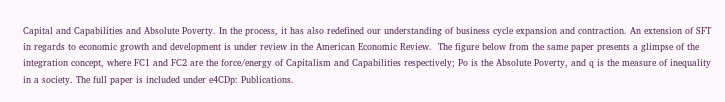Capital and Capabilities and Absolute Poverty. In the process, it has also redefined our understanding of business cycle expansion and contraction. An extension of SFT in regards to economic growth and development is under review in the American Economic Review.  The figure below from the same paper presents a glimpse of the integration concept, where FC1 and FC2 are the force/energy of Capitalism and Capabilities respectively; Po is the Absolute Poverty, and q is the measure of inequality in a society. The full paper is included under e4CDp: Publications.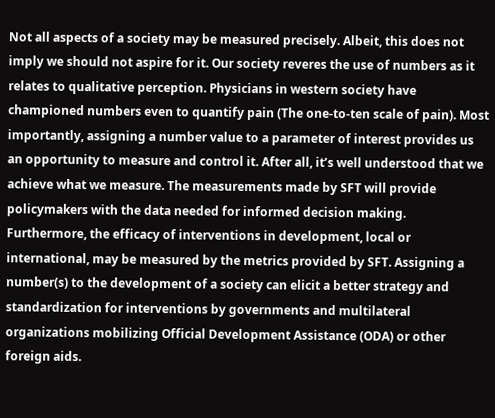Not all aspects of a society may be measured precisely. Albeit, this does not imply we should not aspire for it. Our society reveres the use of numbers as it relates to qualitative perception. Physicians in western society have championed numbers even to quantify pain (The one-to-ten scale of pain). Most importantly, assigning a number value to a parameter of interest provides us an opportunity to measure and control it. After all, it’s well understood that we achieve what we measure. The measurements made by SFT will provide policymakers with the data needed for informed decision making. Furthermore, the efficacy of interventions in development, local or international, may be measured by the metrics provided by SFT. Assigning a number(s) to the development of a society can elicit a better strategy and standardization for interventions by governments and multilateral organizations mobilizing Official Development Assistance (ODA) or other foreign aids.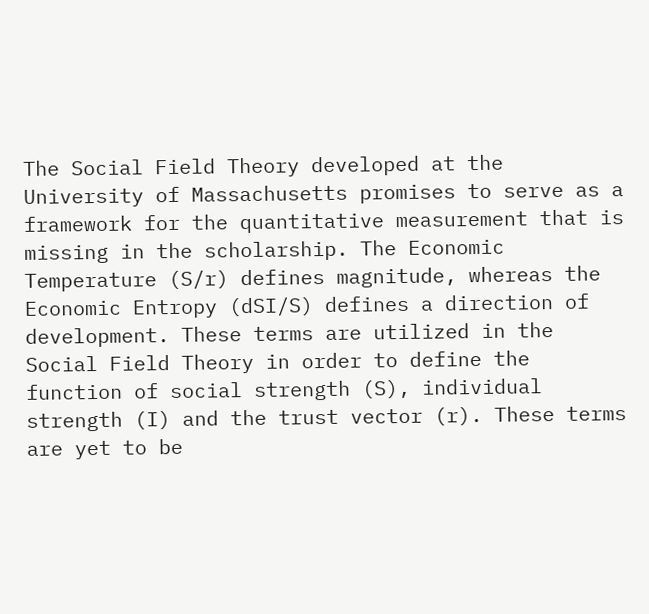The Social Field Theory developed at the University of Massachusetts promises to serve as a framework for the quantitative measurement that is missing in the scholarship. The Economic Temperature (S/r) defines magnitude, whereas the Economic Entropy (dSI/S) defines a direction of development. These terms are utilized in the Social Field Theory in order to define the function of social strength (S), individual strength (I) and the trust vector (r). These terms are yet to be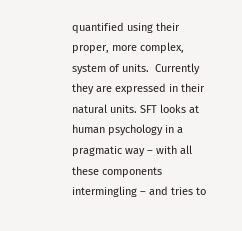quantified using their proper, more complex, system of units.  Currently they are expressed in their natural units. SFT looks at human psychology in a pragmatic way – with all these components intermingling – and tries to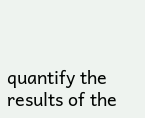quantify the results of the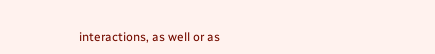interactions, as well or as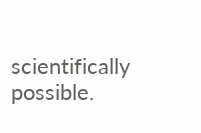scientifically possible.